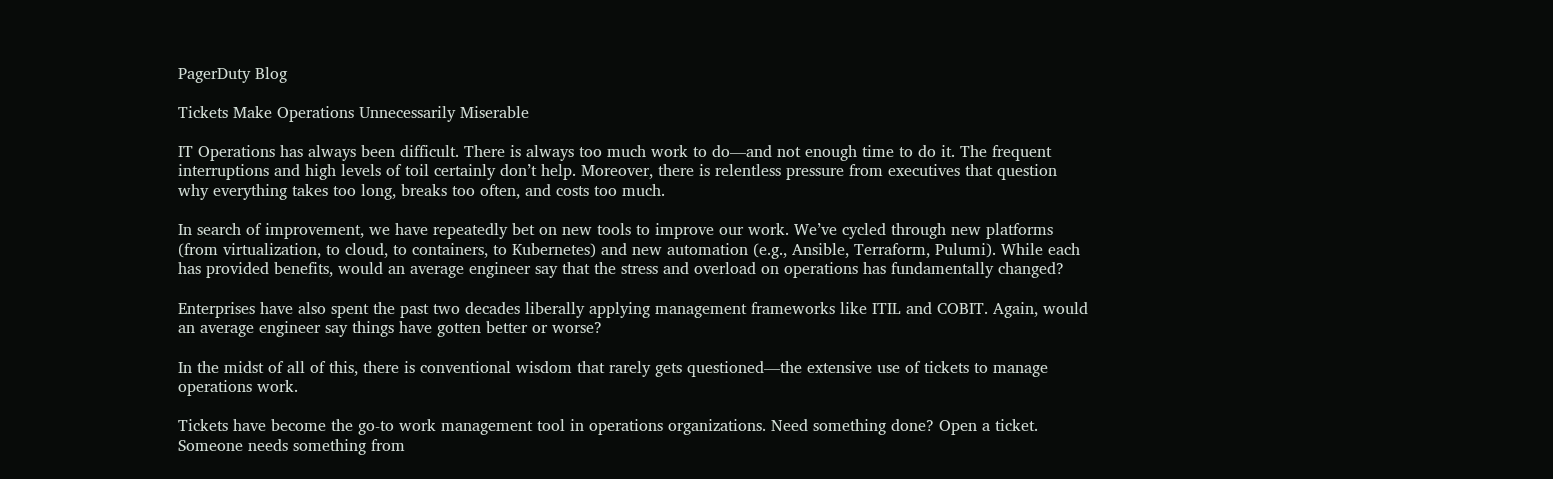PagerDuty Blog

Tickets Make Operations Unnecessarily Miserable

IT Operations has always been difficult. There is always too much work to do—and not enough time to do it. The frequent interruptions and high levels of toil certainly don’t help. Moreover, there is relentless pressure from executives that question why everything takes too long, breaks too often, and costs too much.

In search of improvement, we have repeatedly bet on new tools to improve our work. We’ve cycled through new platforms (from virtualization, to cloud, to containers, to Kubernetes) and new automation (e.g., Ansible, Terraform, Pulumi). While each has provided benefits, would an average engineer say that the stress and overload on operations has fundamentally changed?

Enterprises have also spent the past two decades liberally applying management frameworks like ITIL and COBIT. Again, would an average engineer say things have gotten better or worse?

In the midst of all of this, there is conventional wisdom that rarely gets questioned—the extensive use of tickets to manage operations work.

Tickets have become the go-to work management tool in operations organizations. Need something done? Open a ticket. Someone needs something from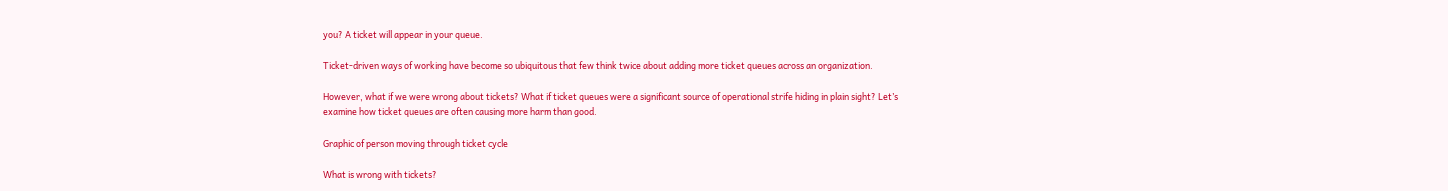you? A ticket will appear in your queue.

Ticket-driven ways of working have become so ubiquitous that few think twice about adding more ticket queues across an organization.

However, what if we were wrong about tickets? What if ticket queues were a significant source of operational strife hiding in plain sight? Let’s examine how ticket queues are often causing more harm than good.

Graphic of person moving through ticket cycle

What is wrong with tickets?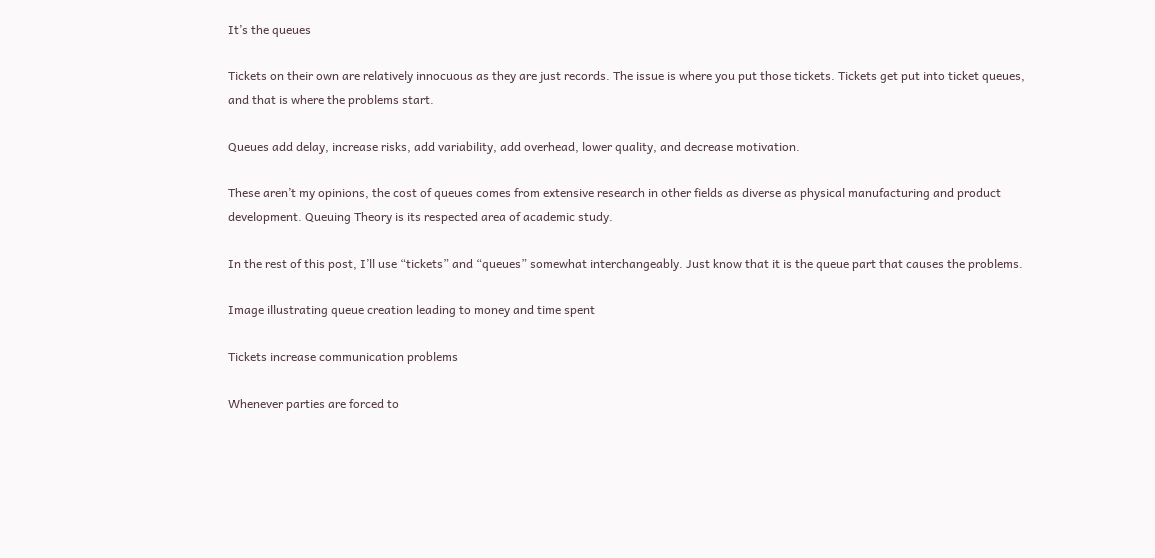It’s the queues

Tickets on their own are relatively innocuous as they are just records. The issue is where you put those tickets. Tickets get put into ticket queues, and that is where the problems start.

Queues add delay, increase risks, add variability, add overhead, lower quality, and decrease motivation.

These aren’t my opinions, the cost of queues comes from extensive research in other fields as diverse as physical manufacturing and product development. Queuing Theory is its respected area of academic study.

In the rest of this post, I’ll use “tickets” and “queues” somewhat interchangeably. Just know that it is the queue part that causes the problems.

Image illustrating queue creation leading to money and time spent

Tickets increase communication problems

Whenever parties are forced to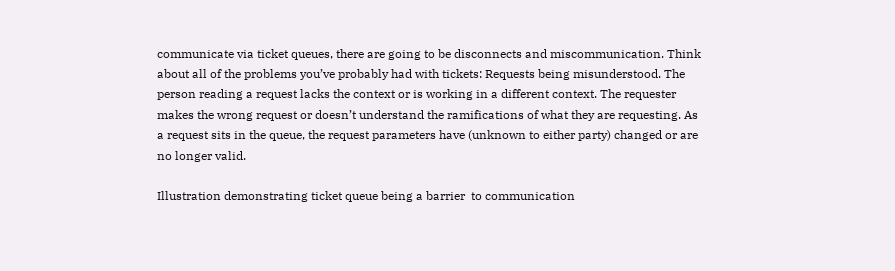communicate via ticket queues, there are going to be disconnects and miscommunication. Think about all of the problems you’ve probably had with tickets: Requests being misunderstood. The person reading a request lacks the context or is working in a different context. The requester makes the wrong request or doesn’t understand the ramifications of what they are requesting. As a request sits in the queue, the request parameters have (unknown to either party) changed or are no longer valid.

Illustration demonstrating ticket queue being a barrier  to communication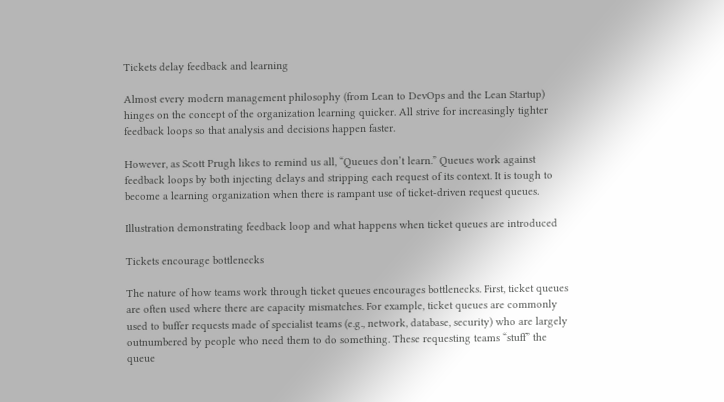Tickets delay feedback and learning

Almost every modern management philosophy (from Lean to DevOps and the Lean Startup) hinges on the concept of the organization learning quicker. All strive for increasingly tighter feedback loops so that analysis and decisions happen faster.

However, as Scott Prugh likes to remind us all, “Queues don’t learn.” Queues work against feedback loops by both injecting delays and stripping each request of its context. It is tough to become a learning organization when there is rampant use of ticket-driven request queues.

Illustration demonstrating feedback loop and what happens when ticket queues are introduced

Tickets encourage bottlenecks

The nature of how teams work through ticket queues encourages bottlenecks. First, ticket queues are often used where there are capacity mismatches. For example, ticket queues are commonly used to buffer requests made of specialist teams (e.g., network, database, security) who are largely outnumbered by people who need them to do something. These requesting teams “stuff” the queue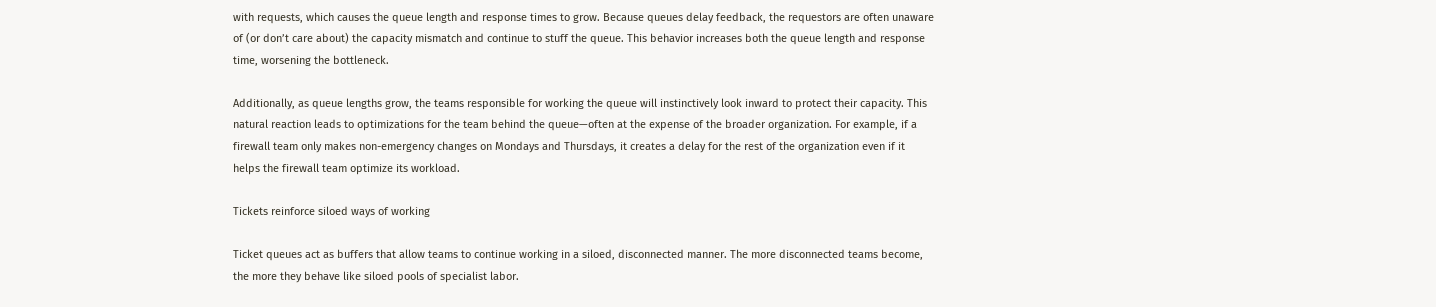with requests, which causes the queue length and response times to grow. Because queues delay feedback, the requestors are often unaware of (or don’t care about) the capacity mismatch and continue to stuff the queue. This behavior increases both the queue length and response time, worsening the bottleneck.

Additionally, as queue lengths grow, the teams responsible for working the queue will instinctively look inward to protect their capacity. This natural reaction leads to optimizations for the team behind the queue—often at the expense of the broader organization. For example, if a firewall team only makes non-emergency changes on Mondays and Thursdays, it creates a delay for the rest of the organization even if it helps the firewall team optimize its workload.

Tickets reinforce siloed ways of working

Ticket queues act as buffers that allow teams to continue working in a siloed, disconnected manner. The more disconnected teams become, the more they behave like siloed pools of specialist labor.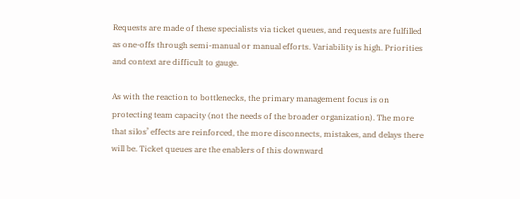Requests are made of these specialists via ticket queues, and requests are fulfilled as one-offs through semi-manual or manual efforts. Variability is high. Priorities and context are difficult to gauge.

As with the reaction to bottlenecks, the primary management focus is on protecting team capacity (not the needs of the broader organization). The more that silos’ effects are reinforced, the more disconnects, mistakes, and delays there will be. Ticket queues are the enablers of this downward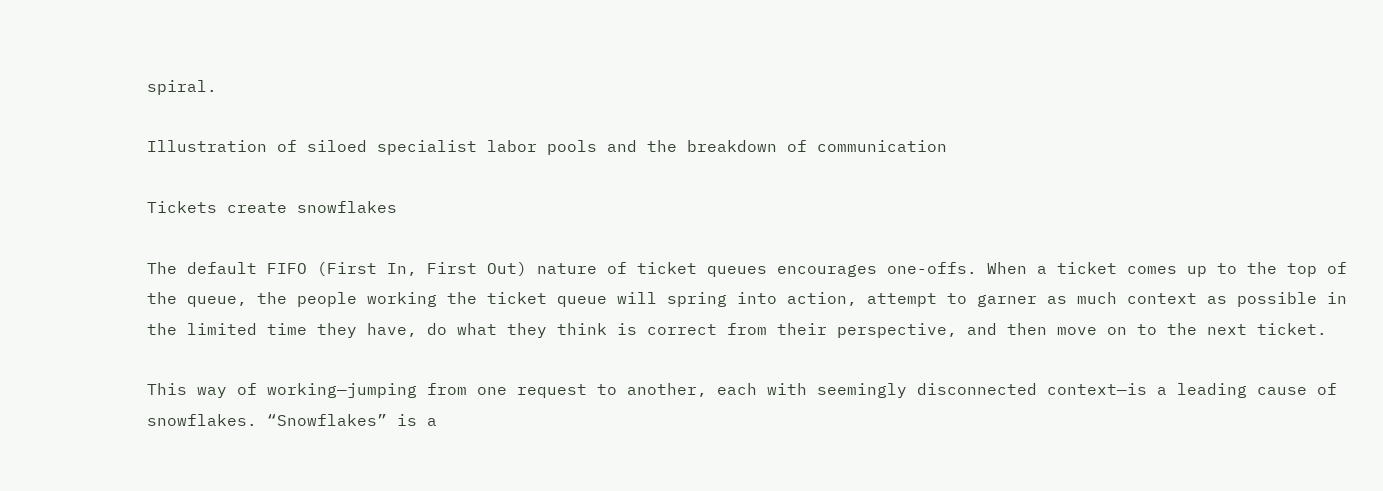spiral.

Illustration of siloed specialist labor pools and the breakdown of communication

Tickets create snowflakes

The default FIFO (First In, First Out) nature of ticket queues encourages one-offs. When a ticket comes up to the top of the queue, the people working the ticket queue will spring into action, attempt to garner as much context as possible in the limited time they have, do what they think is correct from their perspective, and then move on to the next ticket.

This way of working—jumping from one request to another, each with seemingly disconnected context—is a leading cause of snowflakes. “Snowflakes” is a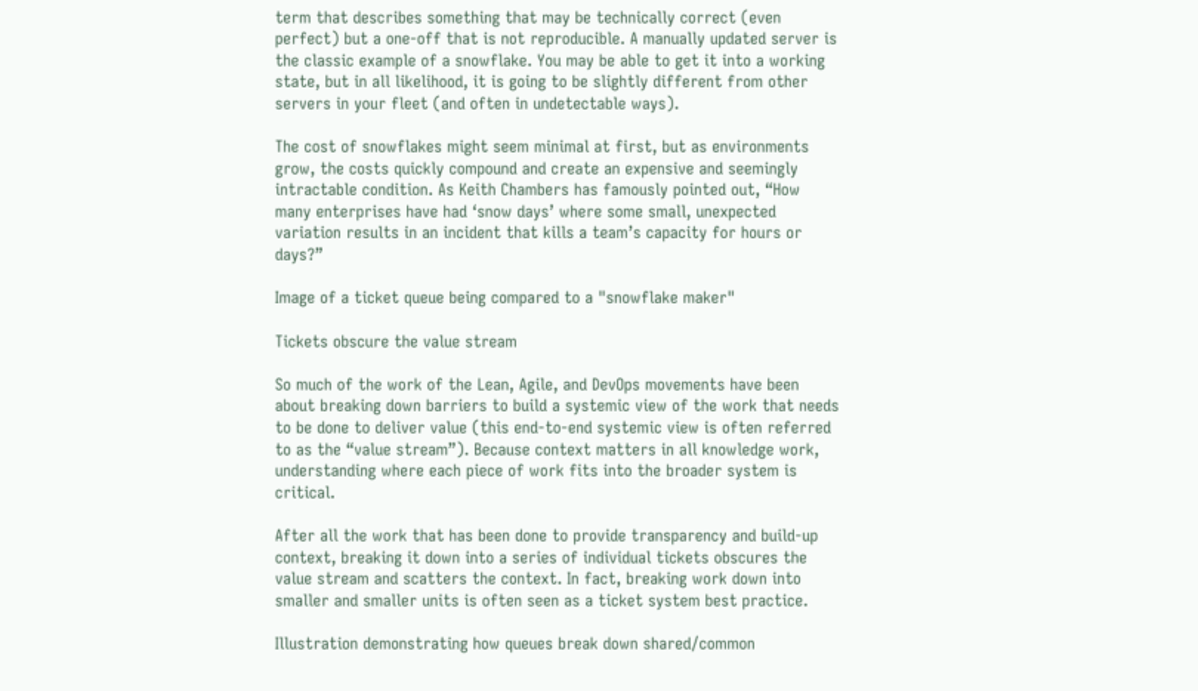term that describes something that may be technically correct (even perfect) but a one-off that is not reproducible. A manually updated server is the classic example of a snowflake. You may be able to get it into a working state, but in all likelihood, it is going to be slightly different from other servers in your fleet (and often in undetectable ways).

The cost of snowflakes might seem minimal at first, but as environments grow, the costs quickly compound and create an expensive and seemingly intractable condition. As Keith Chambers has famously pointed out, “How many enterprises have had ‘snow days’ where some small, unexpected variation results in an incident that kills a team’s capacity for hours or days?”

Image of a ticket queue being compared to a "snowflake maker"

Tickets obscure the value stream

So much of the work of the Lean, Agile, and DevOps movements have been about breaking down barriers to build a systemic view of the work that needs to be done to deliver value (this end-to-end systemic view is often referred to as the “value stream”). Because context matters in all knowledge work, understanding where each piece of work fits into the broader system is critical.

After all the work that has been done to provide transparency and build-up context, breaking it down into a series of individual tickets obscures the value stream and scatters the context. In fact, breaking work down into smaller and smaller units is often seen as a ticket system best practice.

Illustration demonstrating how queues break down shared/common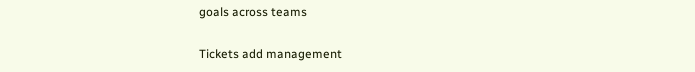goals across teams

Tickets add management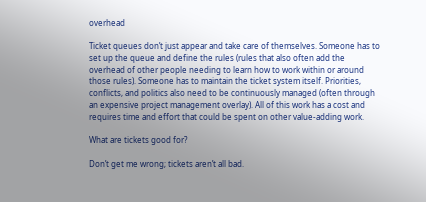overhead

Ticket queues don’t just appear and take care of themselves. Someone has to set up the queue and define the rules (rules that also often add the overhead of other people needing to learn how to work within or around those rules). Someone has to maintain the ticket system itself. Priorities, conflicts, and politics also need to be continuously managed (often through an expensive project management overlay). All of this work has a cost and requires time and effort that could be spent on other value-adding work.

What are tickets good for?

Don’t get me wrong; tickets aren’t all bad.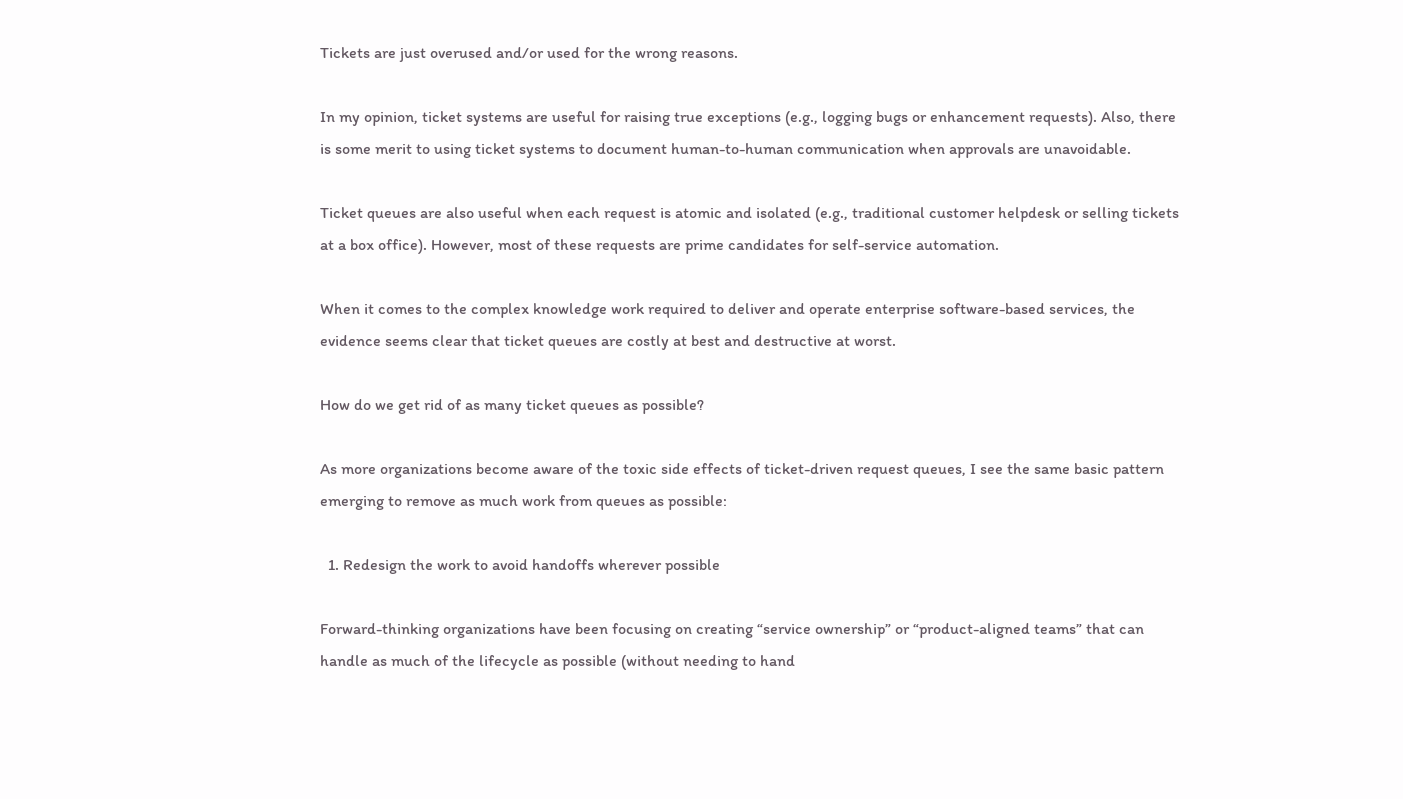Tickets are just overused and/or used for the wrong reasons.

In my opinion, ticket systems are useful for raising true exceptions (e.g., logging bugs or enhancement requests). Also, there is some merit to using ticket systems to document human-to-human communication when approvals are unavoidable.

Ticket queues are also useful when each request is atomic and isolated (e.g., traditional customer helpdesk or selling tickets at a box office). However, most of these requests are prime candidates for self-service automation.

When it comes to the complex knowledge work required to deliver and operate enterprise software-based services, the evidence seems clear that ticket queues are costly at best and destructive at worst.

How do we get rid of as many ticket queues as possible?

As more organizations become aware of the toxic side effects of ticket-driven request queues, I see the same basic pattern emerging to remove as much work from queues as possible:

  1. Redesign the work to avoid handoffs wherever possible

Forward-thinking organizations have been focusing on creating “service ownership” or “product-aligned teams” that can handle as much of the lifecycle as possible (without needing to hand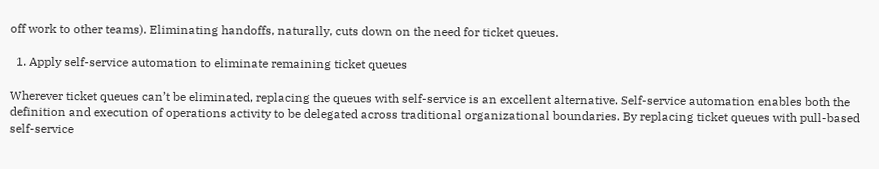off work to other teams). Eliminating handoffs, naturally, cuts down on the need for ticket queues.

  1. Apply self-service automation to eliminate remaining ticket queues

Wherever ticket queues can’t be eliminated, replacing the queues with self-service is an excellent alternative. Self-service automation enables both the definition and execution of operations activity to be delegated across traditional organizational boundaries. By replacing ticket queues with pull-based self-service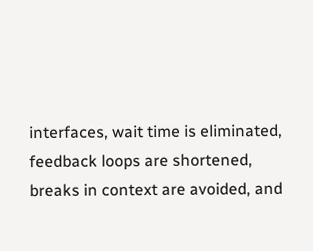interfaces, wait time is eliminated, feedback loops are shortened, breaks in context are avoided, and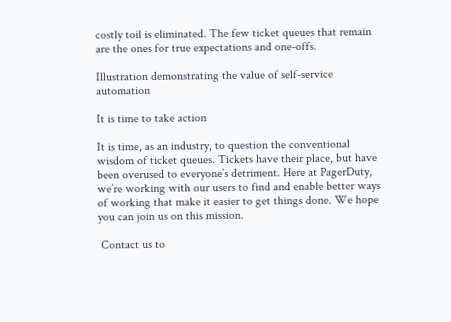costly toil is eliminated. The few ticket queues that remain are the ones for true expectations and one-offs.

Illustration demonstrating the value of self-service automation

It is time to take action

It is time, as an industry, to question the conventional wisdom of ticket queues. Tickets have their place, but have been overused to everyone’s detriment. Here at PagerDuty, we’re working with our users to find and enable better ways of working that make it easier to get things done. We hope you can join us on this mission.

 Contact us to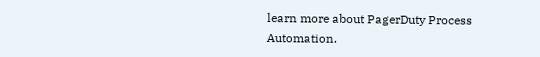learn more about PagerDuty Process Automation.